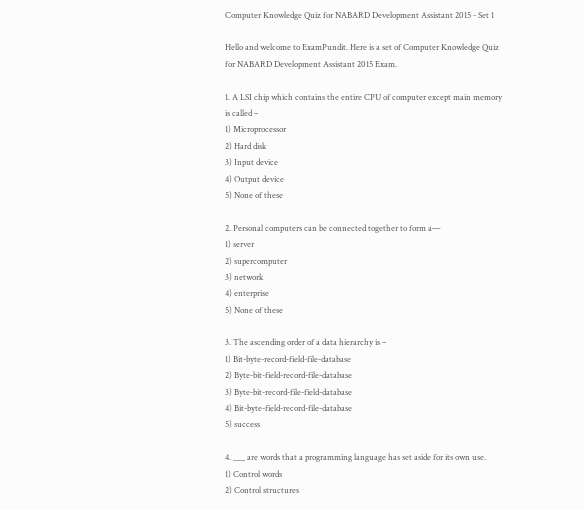Computer Knowledge Quiz for NABARD Development Assistant 2015 - Set 1

Hello and welcome to ExamPundit. Here is a set of Computer Knowledge Quiz for NABARD Development Assistant 2015 Exam.

1. A LSI chip which contains the entire CPU of computer except main memory is called –
1) Microprocessor
2) Hard disk
3) Input device
4) Output device
5) None of these

2. Personal computers can be connected together to form a—
1) server
2) supercomputer
3) network
4) enterprise
5) None of these

3. The ascending order of a data hierarchy is –
1) Bit-byte-record-field-file-database
2) Byte-bit-field-record-file-database
3) Byte-bit-record-file-field-database
4) Bit-byte-field-record-file-database
5) success

4. ___ are words that a programming language has set aside for its own use.
1) Control words
2) Control structures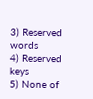3) Reserved words
4) Reserved keys
5) None of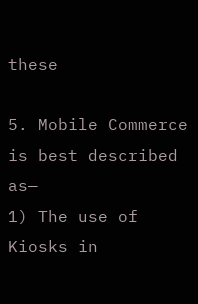these

5. Mobile Commerce is best described as—
1) The use of Kiosks in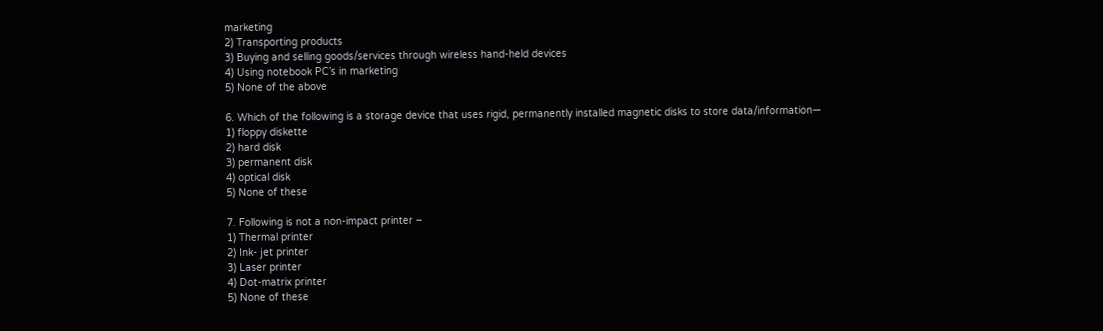marketing
2) Transporting products
3) Buying and selling goods/services through wireless hand-held devices
4) Using notebook PC’s in marketing
5) None of the above

6. Which of the following is a storage device that uses rigid, permanently installed magnetic disks to store data/information—
1) floppy diskette
2) hard disk
3) permanent disk
4) optical disk
5) None of these

7. Following is not a non-impact printer –
1) Thermal printer
2) Ink- jet printer
3) Laser printer
4) Dot-matrix printer
5) None of these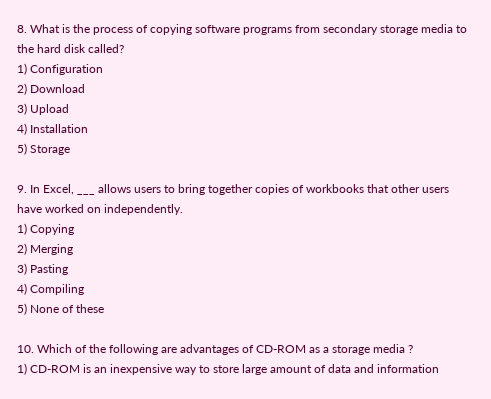8. What is the process of copying software programs from secondary storage media to the hard disk called?
1) Configuration
2) Download
3) Upload
4) Installation
5) Storage

9. In Excel, ___ allows users to bring together copies of workbooks that other users have worked on independently.
1) Copying
2) Merging
3) Pasting
4) Compiling
5) None of these

10. Which of the following are advantages of CD-ROM as a storage media ?
1) CD-ROM is an inexpensive way to store large amount of data and information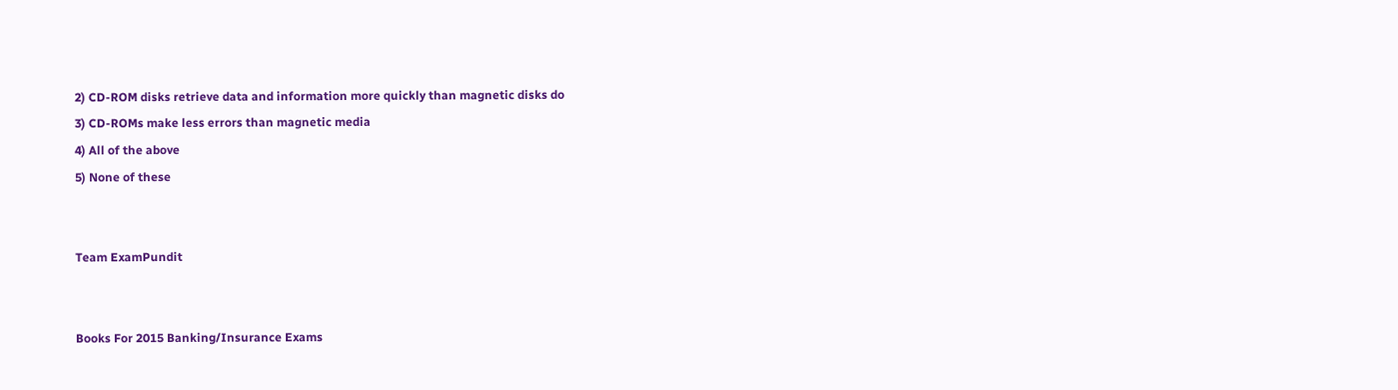2) CD-ROM disks retrieve data and information more quickly than magnetic disks do
3) CD-ROMs make less errors than magnetic media
4) All of the above
5) None of these


Team ExamPundit


Books For 2015 Banking/Insurance Exams